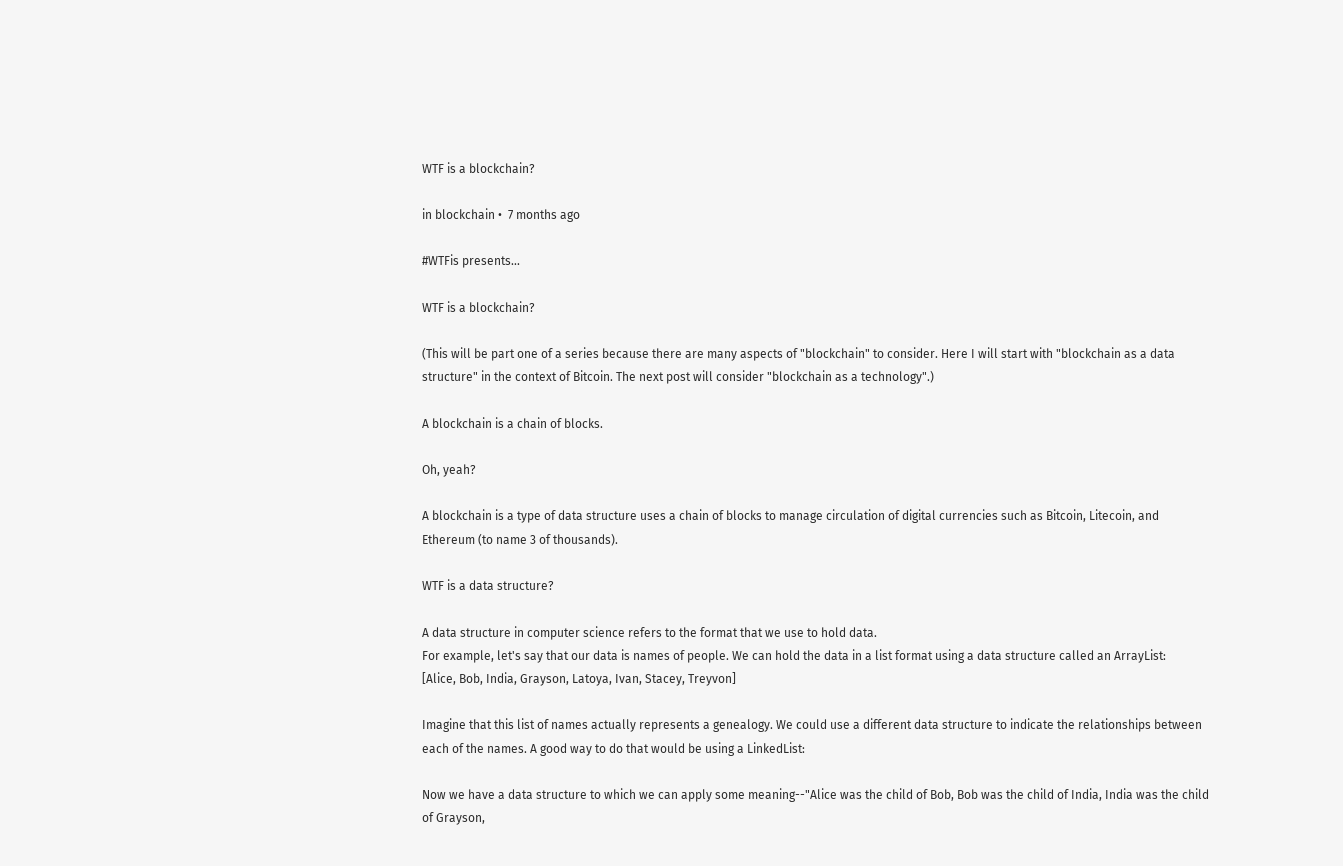WTF is a blockchain?

in blockchain •  7 months ago

#WTFis presents...

WTF is a blockchain?

(This will be part one of a series because there are many aspects of "blockchain" to consider. Here I will start with "blockchain as a data structure" in the context of Bitcoin. The next post will consider "blockchain as a technology".)

A blockchain is a chain of blocks.

Oh, yeah?

A blockchain is a type of data structure uses a chain of blocks to manage circulation of digital currencies such as Bitcoin, Litecoin, and Ethereum (to name 3 of thousands).

WTF is a data structure?

A data structure in computer science refers to the format that we use to hold data.
For example, let's say that our data is names of people. We can hold the data in a list format using a data structure called an ArrayList:
[Alice, Bob, India, Grayson, Latoya, Ivan, Stacey, Treyvon]

Imagine that this list of names actually represents a genealogy. We could use a different data structure to indicate the relationships between each of the names. A good way to do that would be using a LinkedList:

Now we have a data structure to which we can apply some meaning--"Alice was the child of Bob, Bob was the child of India, India was the child of Grayson,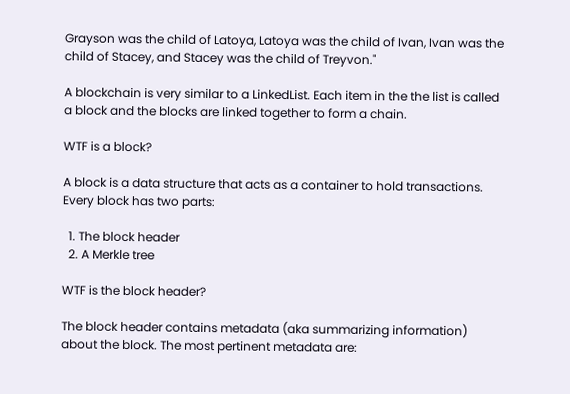Grayson was the child of Latoya, Latoya was the child of Ivan, Ivan was the child of Stacey, and Stacey was the child of Treyvon."

A blockchain is very similar to a LinkedList. Each item in the the list is called a block and the blocks are linked together to form a chain.

WTF is a block?

A block is a data structure that acts as a container to hold transactions. Every block has two parts:

  1. The block header
  2. A Merkle tree

WTF is the block header?

The block header contains metadata (aka summarizing information) about the block. The most pertinent metadata are: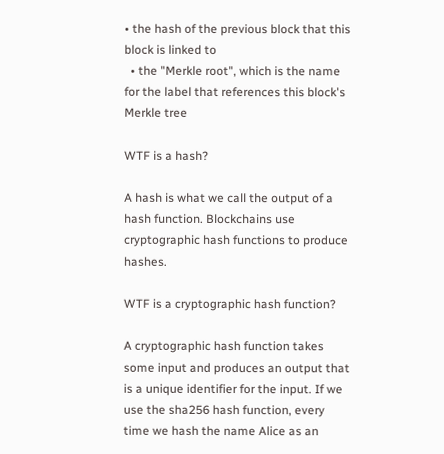• the hash of the previous block that this block is linked to
  • the "Merkle root", which is the name for the label that references this block's Merkle tree

WTF is a hash?

A hash is what we call the output of a hash function. Blockchains use cryptographic hash functions to produce hashes.

WTF is a cryptographic hash function?

A cryptographic hash function takes some input and produces an output that is a unique identifier for the input. If we use the sha256 hash function, every time we hash the name Alice as an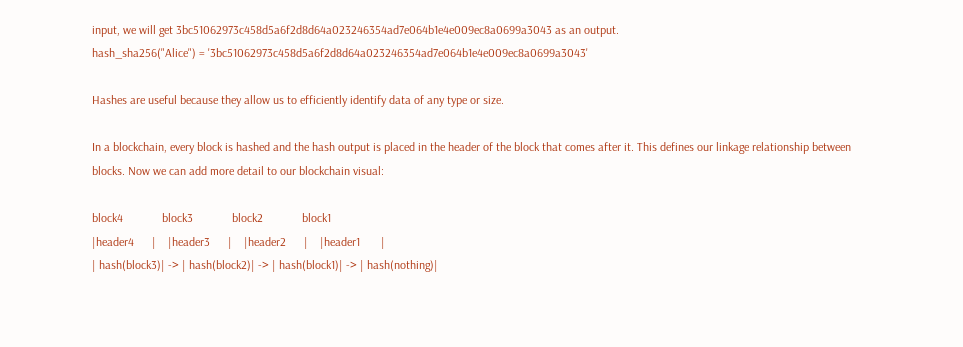input, we will get 3bc51062973c458d5a6f2d8d64a023246354ad7e064b1e4e009ec8a0699a3043 as an output.
hash_sha256("Alice") = '3bc51062973c458d5a6f2d8d64a023246354ad7e064b1e4e009ec8a0699a3043'

Hashes are useful because they allow us to efficiently identify data of any type or size.

In a blockchain, every block is hashed and the hash output is placed in the header of the block that comes after it. This defines our linkage relationship between blocks. Now we can add more detail to our blockchain visual:

block4             block3             block2             block1
|header4      |    |header3      |    |header2      |    |header1       |
| hash(block3)| -> | hash(block2)| -> | hash(block1)| -> | hash(nothing)|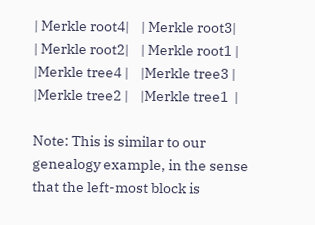| Merkle root4|    | Merkle root3|    | Merkle root2|    | Merkle root1 |
|Merkle tree4 |    |Merkle tree3 |    |Merkle tree2 |    |Merkle tree1  |

Note: This is similar to our genealogy example, in the sense that the left-most block is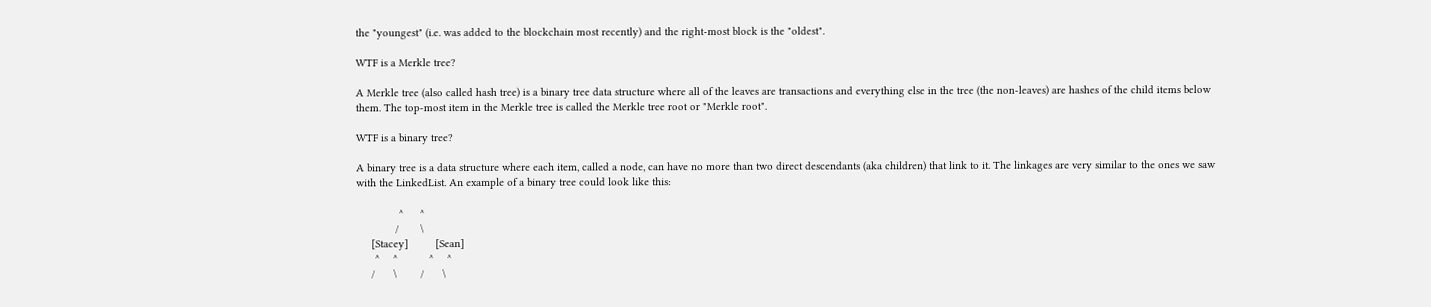the "youngest" (i.e. was added to the blockchain most recently) and the right-most block is the "oldest".

WTF is a Merkle tree?

A Merkle tree (also called hash tree) is a binary tree data structure where all of the leaves are transactions and everything else in the tree (the non-leaves) are hashes of the child items below them. The top-most item in the Merkle tree is called the Merkle tree root or "Merkle root".

WTF is a binary tree?

A binary tree is a data structure where each item, called a node, can have no more than two direct descendants (aka children) that link to it. The linkages are very similar to the ones we saw with the LinkedList. An example of a binary tree could look like this:

              ^     ^
             /       \
     [Stacey]         [Sean]
      ^    ^          ^    ^
     /      \        /      \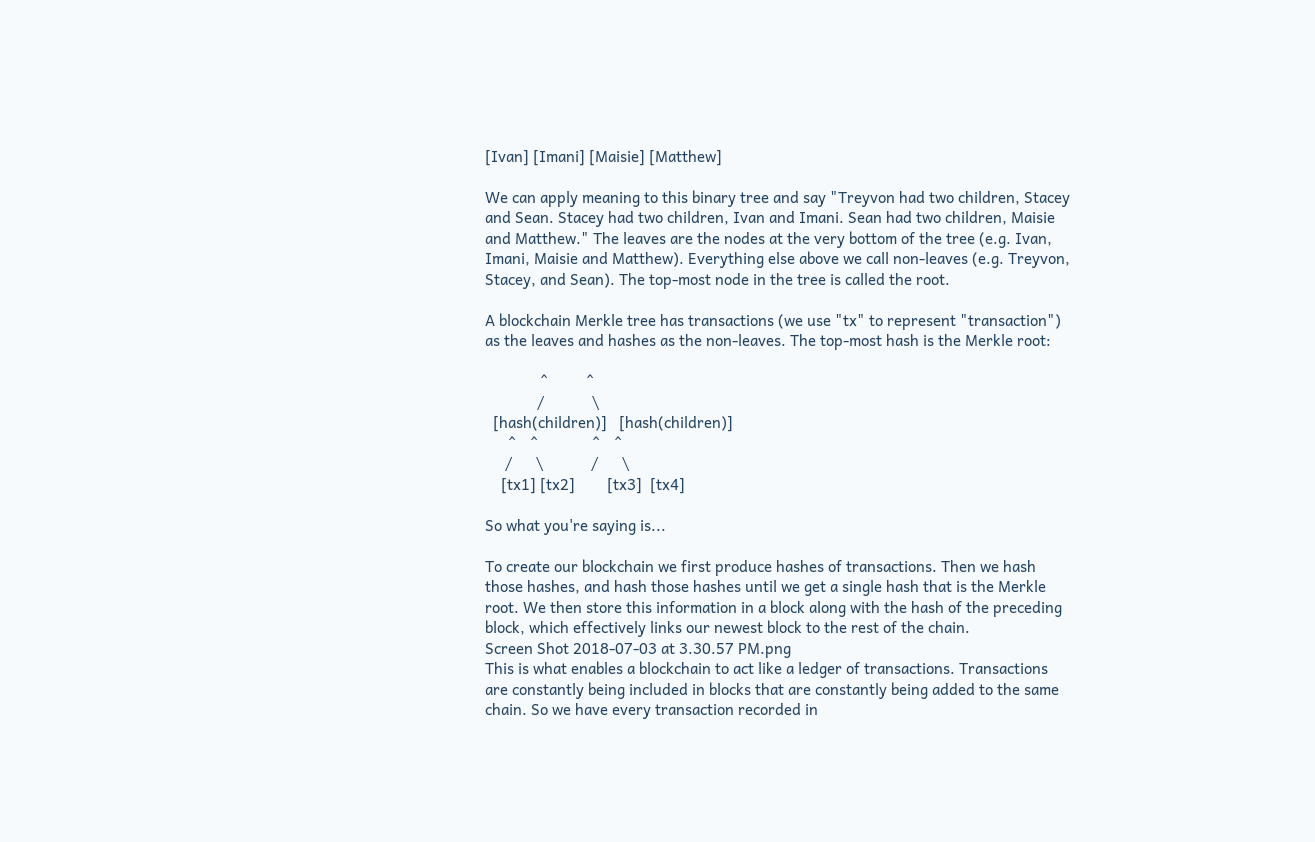[Ivan] [Imani] [Maisie] [Matthew]

We can apply meaning to this binary tree and say "Treyvon had two children, Stacey and Sean. Stacey had two children, Ivan and Imani. Sean had two children, Maisie and Matthew." The leaves are the nodes at the very bottom of the tree (e.g. Ivan, Imani, Maisie and Matthew). Everything else above we call non-leaves (e.g. Treyvon, Stacey, and Sean). The top-most node in the tree is called the root.

A blockchain Merkle tree has transactions (we use "tx" to represent "transaction") as the leaves and hashes as the non-leaves. The top-most hash is the Merkle root:

              ^          ^
             /            \
  [hash(children)]   [hash(children)]
      ^    ^              ^    ^
     /      \            /      \
    [tx1] [tx2]        [tx3]  [tx4]

So what you're saying is...

To create our blockchain we first produce hashes of transactions. Then we hash those hashes, and hash those hashes until we get a single hash that is the Merkle root. We then store this information in a block along with the hash of the preceding block, which effectively links our newest block to the rest of the chain.
Screen Shot 2018-07-03 at 3.30.57 PM.png
This is what enables a blockchain to act like a ledger of transactions. Transactions are constantly being included in blocks that are constantly being added to the same chain. So we have every transaction recorded in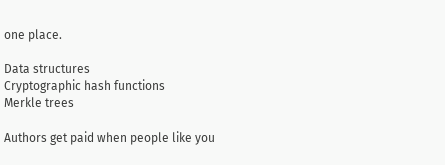one place.

Data structures
Cryptographic hash functions
Merkle trees

Authors get paid when people like you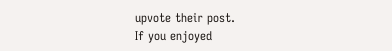upvote their post.
If you enjoyed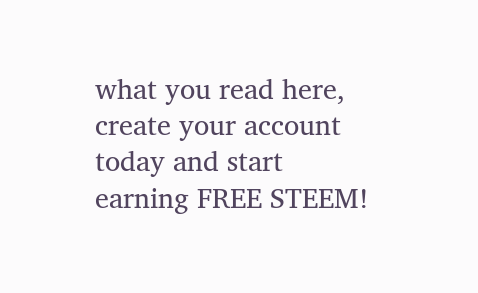what you read here, create your account today and start earning FREE STEEM!